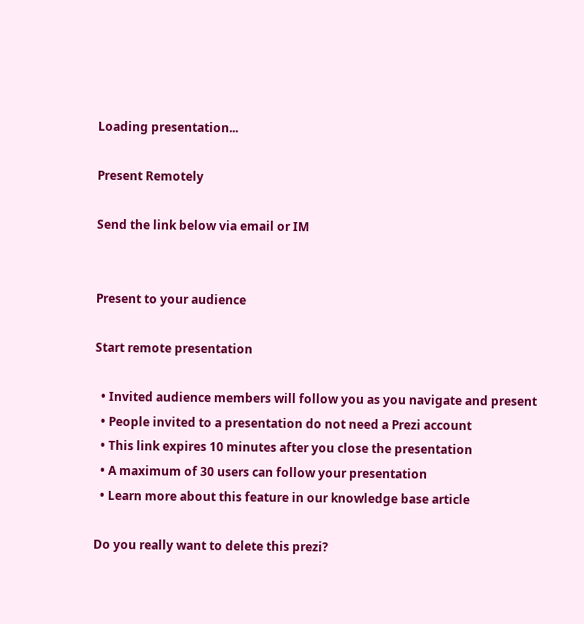Loading presentation...

Present Remotely

Send the link below via email or IM


Present to your audience

Start remote presentation

  • Invited audience members will follow you as you navigate and present
  • People invited to a presentation do not need a Prezi account
  • This link expires 10 minutes after you close the presentation
  • A maximum of 30 users can follow your presentation
  • Learn more about this feature in our knowledge base article

Do you really want to delete this prezi?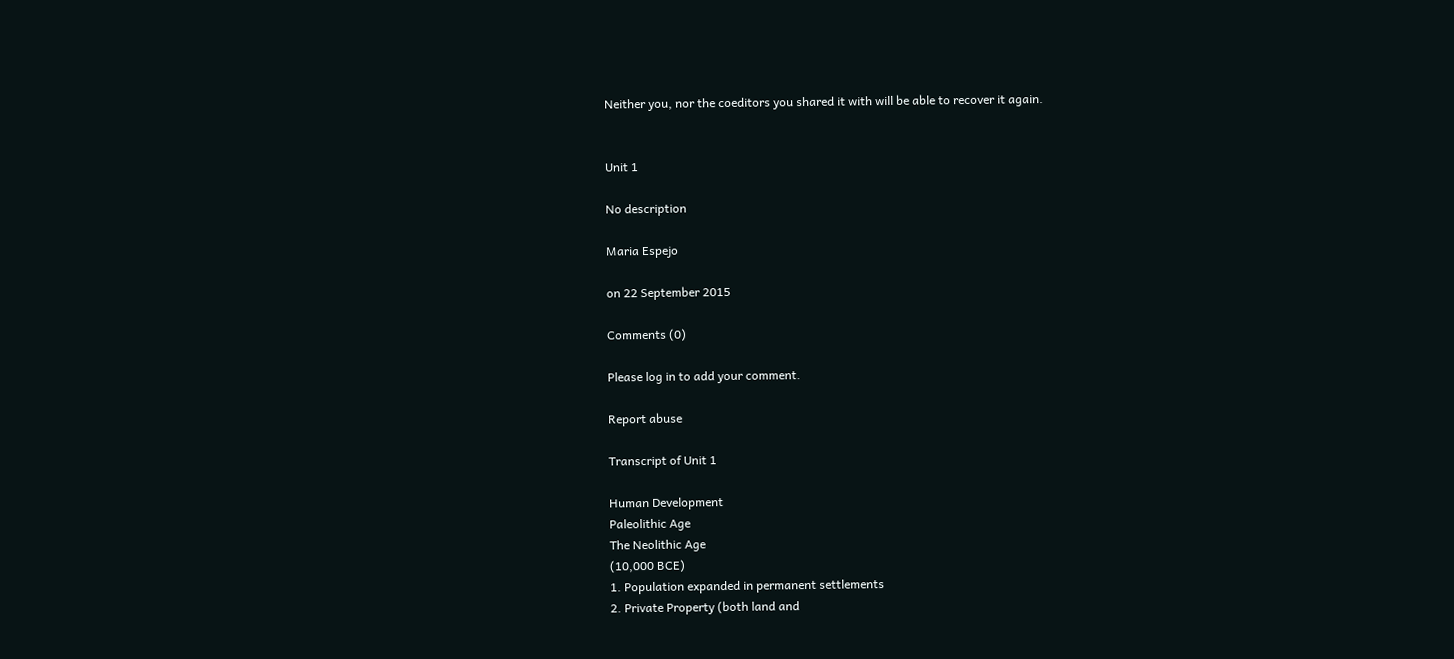Neither you, nor the coeditors you shared it with will be able to recover it again.


Unit 1

No description

Maria Espejo

on 22 September 2015

Comments (0)

Please log in to add your comment.

Report abuse

Transcript of Unit 1

Human Development
Paleolithic Age
The Neolithic Age
(10,000 BCE)
1. Population expanded in permanent settlements
2. Private Property (both land and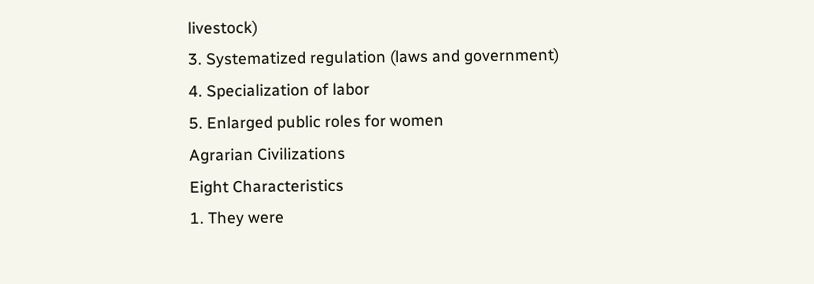livestock)
3. Systematized regulation (laws and government)
4. Specialization of labor
5. Enlarged public roles for women
Agrarian Civilizations
Eight Characteristics
1. They were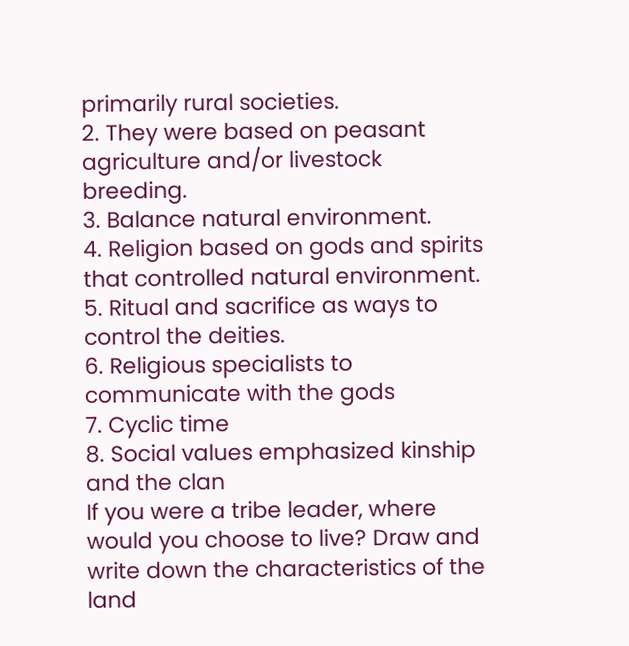primarily rural societies.
2. They were based on peasant agriculture and/or livestock breeding.
3. Balance natural environment.
4. Religion based on gods and spirits that controlled natural environment.
5. Ritual and sacrifice as ways to control the deities.
6. Religious specialists to communicate with the gods
7. Cyclic time
8. Social values emphasized kinship and the clan
If you were a tribe leader, where would you choose to live? Draw and write down the characteristics of the land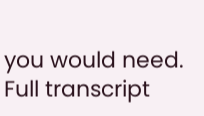you would need.
Full transcript